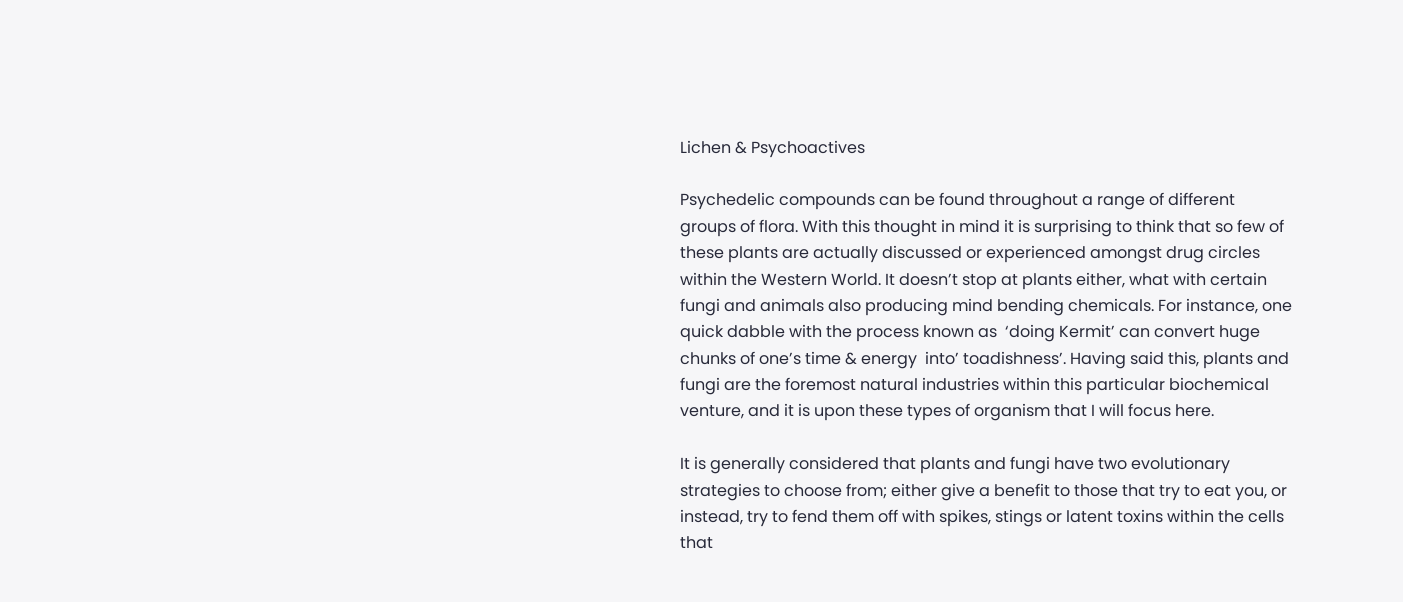Lichen & Psychoactives

Psychedelic compounds can be found throughout a range of different groups of flora. With this thought in mind it is surprising to think that so few of these plants are actually discussed or experienced amongst drug circles within the Western World. It doesn’t stop at plants either, what with certain fungi and animals also producing mind bending chemicals. For instance, one quick dabble with the process known as  ‘doing Kermit’ can convert huge chunks of one’s time & energy  into’ toadishness’. Having said this, plants and fungi are the foremost natural industries within this particular biochemical venture, and it is upon these types of organism that I will focus here.

It is generally considered that plants and fungi have two evolutionary strategies to choose from; either give a benefit to those that try to eat you, or instead, try to fend them off with spikes, stings or latent toxins within the cells that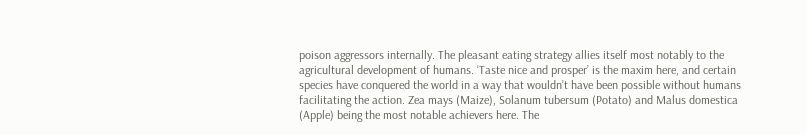poison aggressors internally. The pleasant eating strategy allies itself most notably to the agricultural development of humans. ‘Taste nice and prosper’ is the maxim here, and certain species have conquered the world in a way that wouldn’t have been possible without humans facilitating the action. Zea mays (Maize), Solanum tubersum (Potato) and Malus domestica (Apple) being the most notable achievers here. The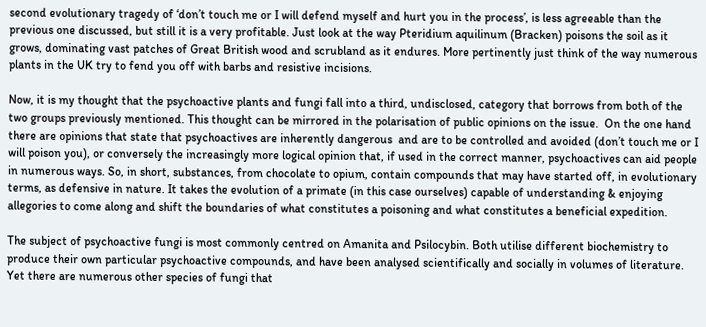second evolutionary tragedy of ‘don’t touch me or I will defend myself and hurt you in the process’, is less agreeable than the previous one discussed, but still it is a very profitable. Just look at the way Pteridium aquilinum (Bracken) poisons the soil as it grows, dominating vast patches of Great British wood and scrubland as it endures. More pertinently just think of the way numerous plants in the UK try to fend you off with barbs and resistive incisions.

Now, it is my thought that the psychoactive plants and fungi fall into a third, undisclosed, category that borrows from both of the two groups previously mentioned. This thought can be mirrored in the polarisation of public opinions on the issue.  On the one hand there are opinions that state that psychoactives are inherently dangerous  and are to be controlled and avoided (don’t touch me or I will poison you), or conversely the increasingly more logical opinion that, if used in the correct manner, psychoactives can aid people in numerous ways. So, in short, substances, from chocolate to opium, contain compounds that may have started off, in evolutionary terms, as defensive in nature. It takes the evolution of a primate (in this case ourselves) capable of understanding & enjoying allegories to come along and shift the boundaries of what constitutes a poisoning and what constitutes a beneficial expedition.

The subject of psychoactive fungi is most commonly centred on Amanita and Psilocybin. Both utilise different biochemistry to produce their own particular psychoactive compounds, and have been analysed scientifically and socially in volumes of literature. Yet there are numerous other species of fungi that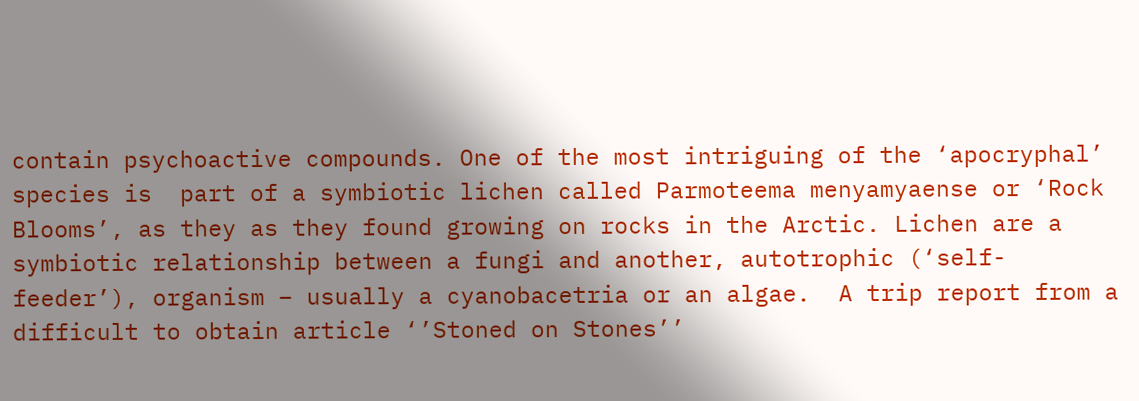contain psychoactive compounds. One of the most intriguing of the ‘apocryphal’ species is  part of a symbiotic lichen called Parmoteema menyamyaense or ‘Rock Blooms’, as they as they found growing on rocks in the Arctic. Lichen are a symbiotic relationship between a fungi and another, autotrophic (‘self-feeder’), organism – usually a cyanobacetria or an algae.  A trip report from a difficult to obtain article ‘’Stoned on Stones’’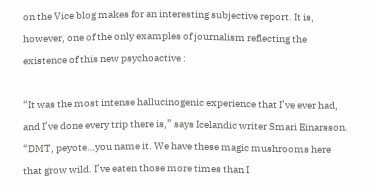on the Vice blog makes for an interesting subjective report. It is, however, one of the only examples of journalism reflecting the existence of this new psychoactive :

“It was the most intense hallucinogenic experience that I’ve ever had, and I’ve done every trip there is,” says Icelandic writer Smari Einarsson. “DMT, peyote…you name it. We have these magic mushrooms here that grow wild. I’ve eaten those more times than I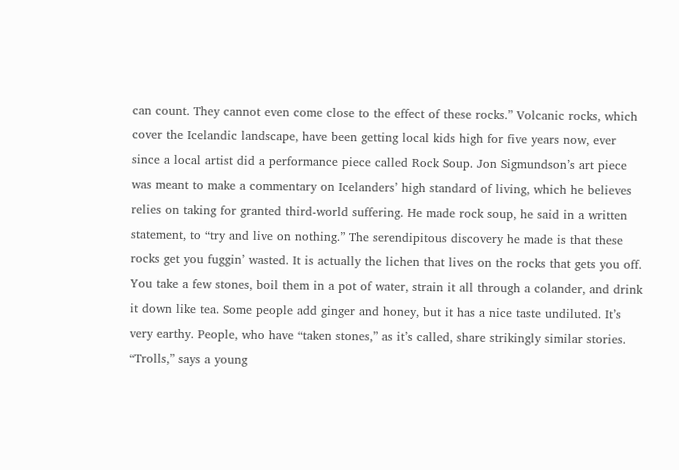can count. They cannot even come close to the effect of these rocks.” Volcanic rocks, which cover the Icelandic landscape, have been getting local kids high for five years now, ever since a local artist did a performance piece called Rock Soup. Jon Sigmundson’s art piece was meant to make a commentary on Icelanders’ high standard of living, which he believes relies on taking for granted third-world suffering. He made rock soup, he said in a written statement, to “try and live on nothing.” The serendipitous discovery he made is that these rocks get you fuggin’ wasted. It is actually the lichen that lives on the rocks that gets you off. You take a few stones, boil them in a pot of water, strain it all through a colander, and drink it down like tea. Some people add ginger and honey, but it has a nice taste undiluted. It’s very earthy. People, who have “taken stones,” as it’s called, share strikingly similar stories. “Trolls,” says a young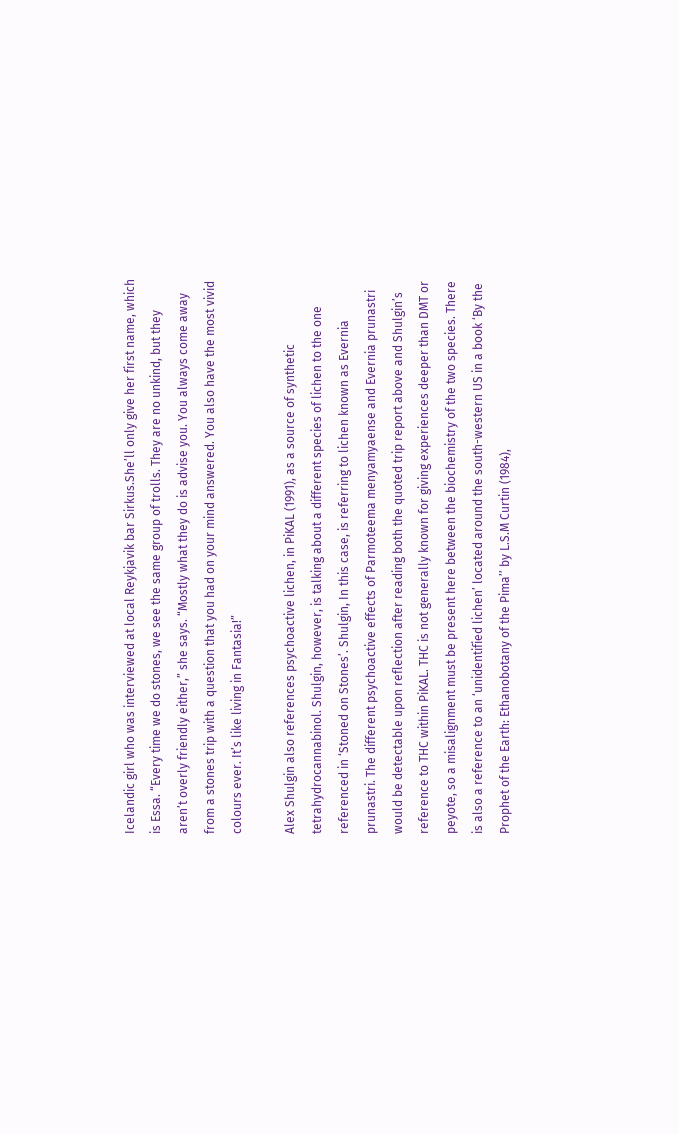Icelandic girl who was interviewed at local Reykjavik bar Sirkus.She’ll only give her first name, which is Essa. “Every time we do stones, we see the same group of trolls. They are no unkind, but they aren’t overly friendly either,” she says. “Mostly what they do is advise you. You always come away from a stones trip with a question that you had on your mind answered. You also have the most vivid colours ever. It’s like living in Fantasia!”

Alex Shulgin also references psychoactive lichen, in PiKAL (1991), as a source of synthetic tetrahydrocannabinol. Shulgin, however, is talking about a different species of lichen to the one referenced in ‘Stoned on Stones’. Shulgin, In this case, is referring to lichen known as Evernia prunastri. The different psychoactive effects of Parmoteema menyamyaense and Evernia prunastri would be detectable upon reflection after reading both the quoted trip report above and Shulgin’s reference to THC within PiKAL. THC is not generally known for giving experiences deeper than DMT or peyote, so a misalignment must be present here between the biochemistry of the two species. There is also a reference to an ‘unidentified lichen’ located around the south-western US in a book ‘By the Prophet of the Earth: Ethanobotany of the Pima’’ by L.S.M Curtin (1984),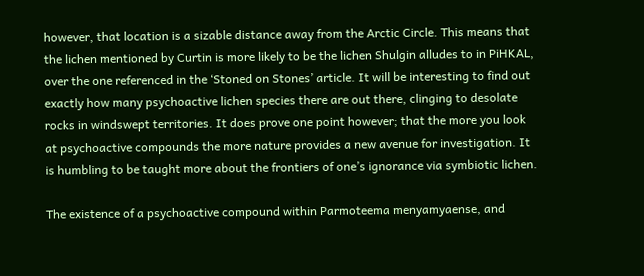however, that location is a sizable distance away from the Arctic Circle. This means that the lichen mentioned by Curtin is more likely to be the lichen Shulgin alludes to in PiHKAL, over the one referenced in the ‘Stoned on Stones’ article. It will be interesting to find out exactly how many psychoactive lichen species there are out there, clinging to desolate rocks in windswept territories. It does prove one point however; that the more you look at psychoactive compounds the more nature provides a new avenue for investigation. It is humbling to be taught more about the frontiers of one’s ignorance via symbiotic lichen.

The existence of a psychoactive compound within Parmoteema menyamyaense, and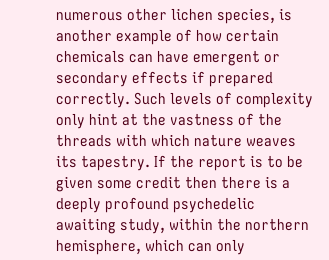numerous other lichen species, is another example of how certain chemicals can have emergent or secondary effects if prepared correctly. Such levels of complexity only hint at the vastness of the threads with which nature weaves its tapestry. If the report is to be given some credit then there is a deeply profound psychedelic awaiting study, within the northern hemisphere, which can only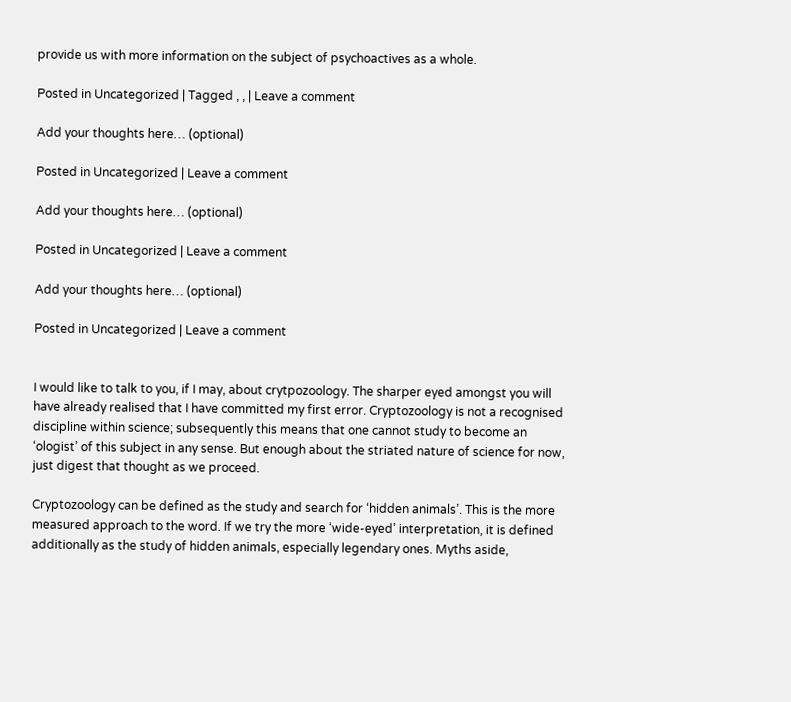provide us with more information on the subject of psychoactives as a whole.

Posted in Uncategorized | Tagged , , | Leave a comment

Add your thoughts here… (optional)

Posted in Uncategorized | Leave a comment

Add your thoughts here… (optional)

Posted in Uncategorized | Leave a comment

Add your thoughts here… (optional)

Posted in Uncategorized | Leave a comment


I would like to talk to you, if I may, about crytpozoology. The sharper eyed amongst you will have already realised that I have committed my first error. Cryptozoology is not a recognised discipline within science; subsequently this means that one cannot study to become an ‘ologist’ of this subject in any sense. But enough about the striated nature of science for now, just digest that thought as we proceed.

Cryptozoology can be defined as the study and search for ‘hidden animals’. This is the more measured approach to the word. If we try the more ‘wide-eyed’ interpretation, it is defined additionally as the study of hidden animals, especially legendary ones. Myths aside,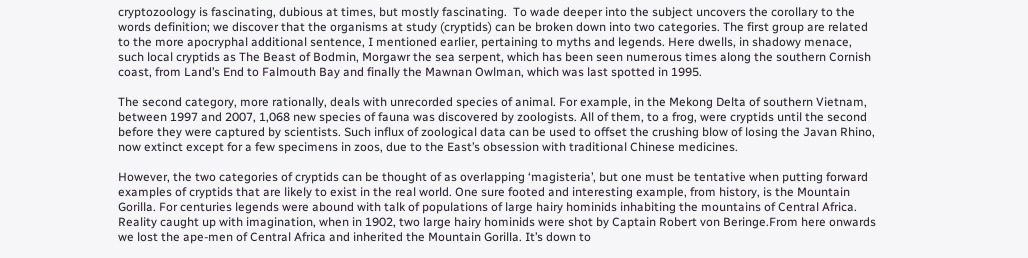cryptozoology is fascinating, dubious at times, but mostly fascinating.  To wade deeper into the subject uncovers the corollary to the words definition; we discover that the organisms at study (cryptids) can be broken down into two categories. The first group are related to the more apocryphal additional sentence, I mentioned earlier, pertaining to myths and legends. Here dwells, in shadowy menace, such local cryptids as The Beast of Bodmin, Morgawr the sea serpent, which has been seen numerous times along the southern Cornish coast, from Land’s End to Falmouth Bay and finally the Mawnan Owlman, which was last spotted in 1995.

The second category, more rationally, deals with unrecorded species of animal. For example, in the Mekong Delta of southern Vietnam, between 1997 and 2007, 1,068 new species of fauna was discovered by zoologists. All of them, to a frog, were cryptids until the second before they were captured by scientists. Such influx of zoological data can be used to offset the crushing blow of losing the Javan Rhino, now extinct except for a few specimens in zoos, due to the East’s obsession with traditional Chinese medicines.

However, the two categories of cryptids can be thought of as overlapping ‘magisteria’, but one must be tentative when putting forward examples of cryptids that are likely to exist in the real world. One sure footed and interesting example, from history, is the Mountain Gorilla. For centuries legends were abound with talk of populations of large hairy hominids inhabiting the mountains of Central Africa. Reality caught up with imagination, when in 1902, two large hairy hominids were shot by Captain Robert von Beringe.From here onwards we lost the ape-men of Central Africa and inherited the Mountain Gorilla. It’s down to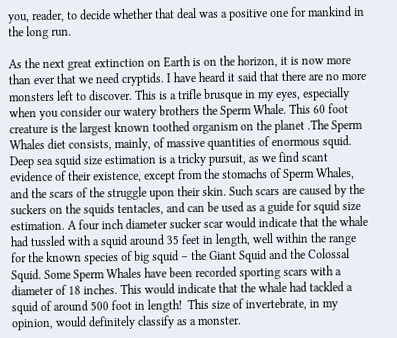you, reader, to decide whether that deal was a positive one for mankind in the long run.

As the next great extinction on Earth is on the horizon, it is now more than ever that we need cryptids. I have heard it said that there are no more monsters left to discover. This is a trifle brusque in my eyes, especially when you consider our watery brothers the Sperm Whale. This 60 foot creature is the largest known toothed organism on the planet .The Sperm Whales diet consists, mainly, of massive quantities of enormous squid. Deep sea squid size estimation is a tricky pursuit, as we find scant evidence of their existence, except from the stomachs of Sperm Whales, and the scars of the struggle upon their skin. Such scars are caused by the suckers on the squids tentacles, and can be used as a guide for squid size estimation. A four inch diameter sucker scar would indicate that the whale had tussled with a squid around 35 feet in length, well within the range for the known species of big squid – the Giant Squid and the Colossal Squid. Some Sperm Whales have been recorded sporting scars with a diameter of 18 inches. This would indicate that the whale had tackled a squid of around 500 foot in length!  This size of invertebrate, in my opinion, would definitely classify as a monster.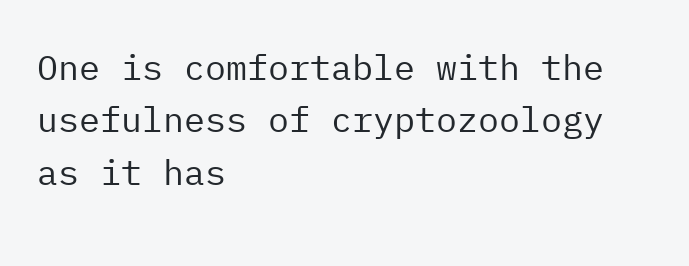One is comfortable with the usefulness of cryptozoology as it has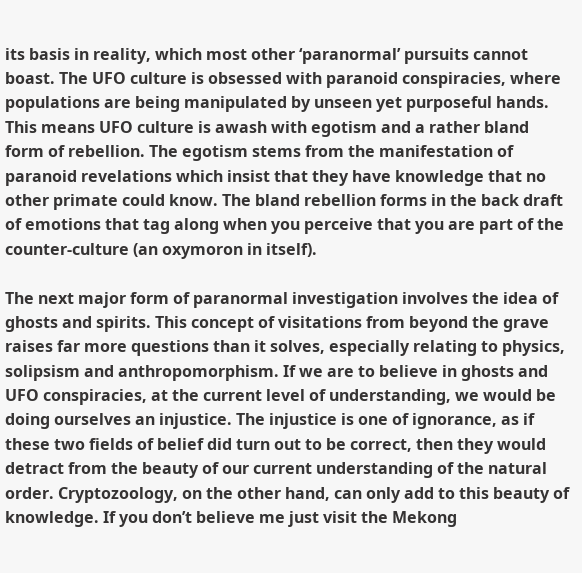its basis in reality, which most other ‘paranormal’ pursuits cannot boast. The UFO culture is obsessed with paranoid conspiracies, where populations are being manipulated by unseen yet purposeful hands. This means UFO culture is awash with egotism and a rather bland form of rebellion. The egotism stems from the manifestation of paranoid revelations which insist that they have knowledge that no other primate could know. The bland rebellion forms in the back draft of emotions that tag along when you perceive that you are part of the counter-culture (an oxymoron in itself).

The next major form of paranormal investigation involves the idea of ghosts and spirits. This concept of visitations from beyond the grave raises far more questions than it solves, especially relating to physics, solipsism and anthropomorphism. If we are to believe in ghosts and UFO conspiracies, at the current level of understanding, we would be doing ourselves an injustice. The injustice is one of ignorance, as if these two fields of belief did turn out to be correct, then they would detract from the beauty of our current understanding of the natural order. Cryptozoology, on the other hand, can only add to this beauty of knowledge. If you don’t believe me just visit the Mekong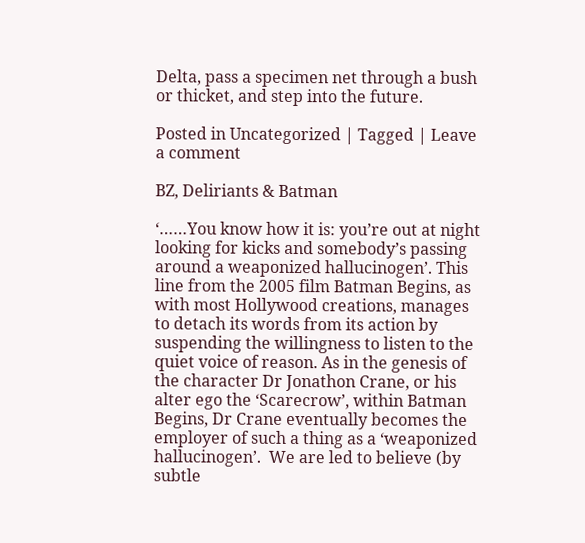Delta, pass a specimen net through a bush or thicket, and step into the future.

Posted in Uncategorized | Tagged | Leave a comment

BZ, Deliriants & Batman

‘……You know how it is: you’re out at night looking for kicks and somebody’s passing around a weaponized hallucinogen’. This line from the 2005 film Batman Begins, as with most Hollywood creations, manages to detach its words from its action by suspending the willingness to listen to the quiet voice of reason. As in the genesis of the character Dr Jonathon Crane, or his alter ego the ‘Scarecrow’, within Batman Begins, Dr Crane eventually becomes the employer of such a thing as a ‘weaponized hallucinogen’.  We are led to believe (by subtle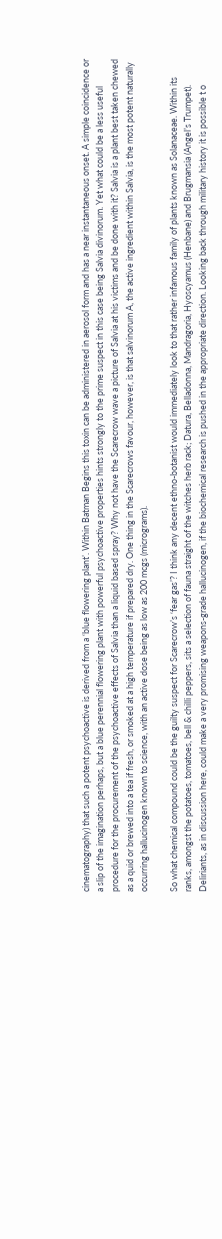cinematography) that such a potent psychoactive is derived from a ‘blue flowering plant’. Within Batman Begins this toxin can be administered in aerosol form and has a near instantaneous onset. A simple coincidence or a slip of the imagination perhaps, but a blue perennial flowering plant with powerful psychoactive properties hints strongly to the prime suspect in this case being Salvia divinorum. Yet what could be a less useful procedure for the procurement of the psychoactive effects of Salvia than a liquid based spray? Why not have the Scarecrow wave a picture of Salvia at his victims and be done with it? Salvia is a plant best taken chewed as a quid or brewed into a tea if fresh, or smoked at a high temperature if prepared dry. One thing in the Scarecrows favour, however, is that salvinorum A, the active ingredient within Salvia, is the most potent naturally occurring hallucinogen known to science, with an active dose being as low as 200 mcgs (micrograms).

So what chemical compound could be the guilty suspect for Scarecrow’s ‘fear gas’? I think any decent ethno-botanist would immediately look to that rather infamous family of plants known as Solanaceae. Within its ranks, amongst the potatoes, tomatoes, bell & chilli peppers, sits a selection of fauna straight of the witches herb rack; Datura, Belladonna, Mandragoria, Hyoscyamus (Henbane) and Brugmansia (Angel’s Trumpet). Deliriants, as in discussion here, could make a very promising weapons-grade hallucinogen, if the biochemical research is pushed in the appropriate direction. Looking back through military history it is possible t o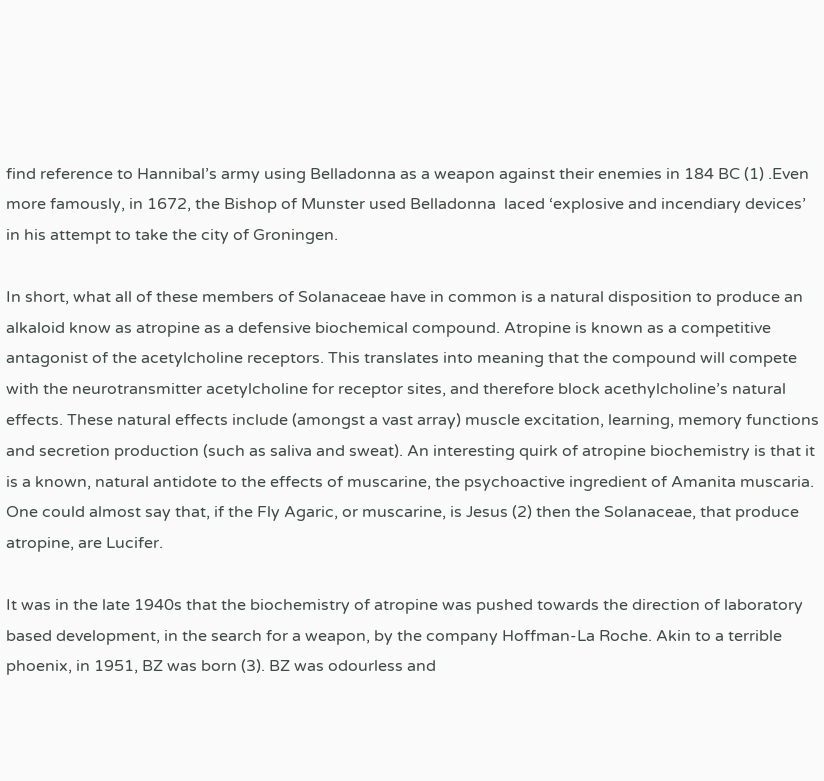find reference to Hannibal’s army using Belladonna as a weapon against their enemies in 184 BC (1) .Even more famously, in 1672, the Bishop of Munster used Belladonna  laced ‘explosive and incendiary devices’ in his attempt to take the city of Groningen.

In short, what all of these members of Solanaceae have in common is a natural disposition to produce an alkaloid know as atropine as a defensive biochemical compound. Atropine is known as a competitive antagonist of the acetylcholine receptors. This translates into meaning that the compound will compete with the neurotransmitter acetylcholine for receptor sites, and therefore block acethylcholine’s natural effects. These natural effects include (amongst a vast array) muscle excitation, learning, memory functions and secretion production (such as saliva and sweat). An interesting quirk of atropine biochemistry is that it is a known, natural antidote to the effects of muscarine, the psychoactive ingredient of Amanita muscaria. One could almost say that, if the Fly Agaric, or muscarine, is Jesus (2) then the Solanaceae, that produce atropine, are Lucifer.

It was in the late 1940s that the biochemistry of atropine was pushed towards the direction of laboratory based development, in the search for a weapon, by the company Hoffman-La Roche. Akin to a terrible phoenix, in 1951, BZ was born (3). BZ was odourless and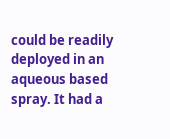could be readily deployed in an aqueous based spray. It had a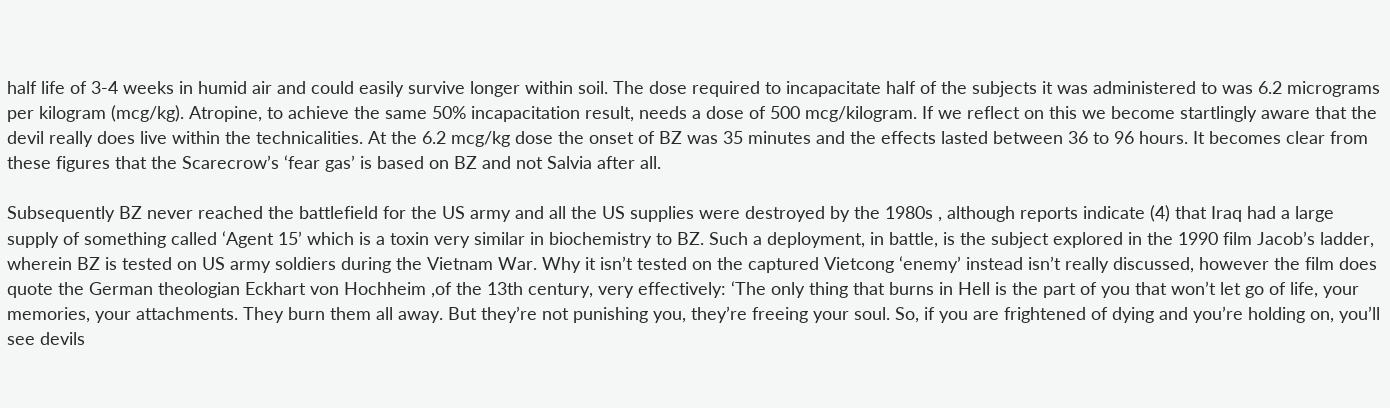half life of 3-4 weeks in humid air and could easily survive longer within soil. The dose required to incapacitate half of the subjects it was administered to was 6.2 micrograms per kilogram (mcg/kg). Atropine, to achieve the same 50% incapacitation result, needs a dose of 500 mcg/kilogram. If we reflect on this we become startlingly aware that the devil really does live within the technicalities. At the 6.2 mcg/kg dose the onset of BZ was 35 minutes and the effects lasted between 36 to 96 hours. It becomes clear from these figures that the Scarecrow’s ‘fear gas’ is based on BZ and not Salvia after all.

Subsequently BZ never reached the battlefield for the US army and all the US supplies were destroyed by the 1980s , although reports indicate (4) that Iraq had a large supply of something called ‘Agent 15’ which is a toxin very similar in biochemistry to BZ. Such a deployment, in battle, is the subject explored in the 1990 film Jacob’s ladder, wherein BZ is tested on US army soldiers during the Vietnam War. Why it isn’t tested on the captured Vietcong ‘enemy’ instead isn’t really discussed, however the film does quote the German theologian Eckhart von Hochheim ,of the 13th century, very effectively: ‘The only thing that burns in Hell is the part of you that won’t let go of life, your memories, your attachments. They burn them all away. But they’re not punishing you, they’re freeing your soul. So, if you are frightened of dying and you’re holding on, you’ll see devils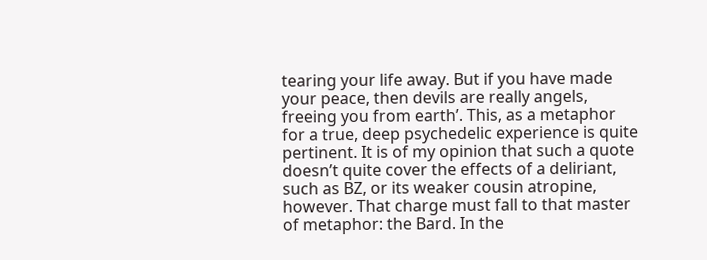tearing your life away. But if you have made your peace, then devils are really angels, freeing you from earth’. This, as a metaphor for a true, deep psychedelic experience is quite pertinent. It is of my opinion that such a quote doesn’t quite cover the effects of a deliriant, such as BZ, or its weaker cousin atropine, however. That charge must fall to that master of metaphor: the Bard. In the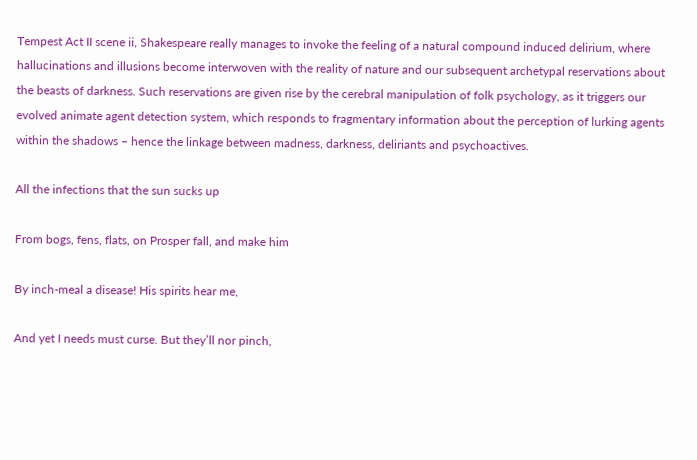Tempest Act II scene ii, Shakespeare really manages to invoke the feeling of a natural compound induced delirium, where hallucinations and illusions become interwoven with the reality of nature and our subsequent archetypal reservations about the beasts of darkness. Such reservations are given rise by the cerebral manipulation of folk psychology, as it triggers our evolved animate agent detection system, which responds to fragmentary information about the perception of lurking agents within the shadows – hence the linkage between madness, darkness, deliriants and psychoactives.

All the infections that the sun sucks up

From bogs, fens, flats, on Prosper fall, and make him

By inch-meal a disease! His spirits hear me,

And yet I needs must curse. But they’ll nor pinch,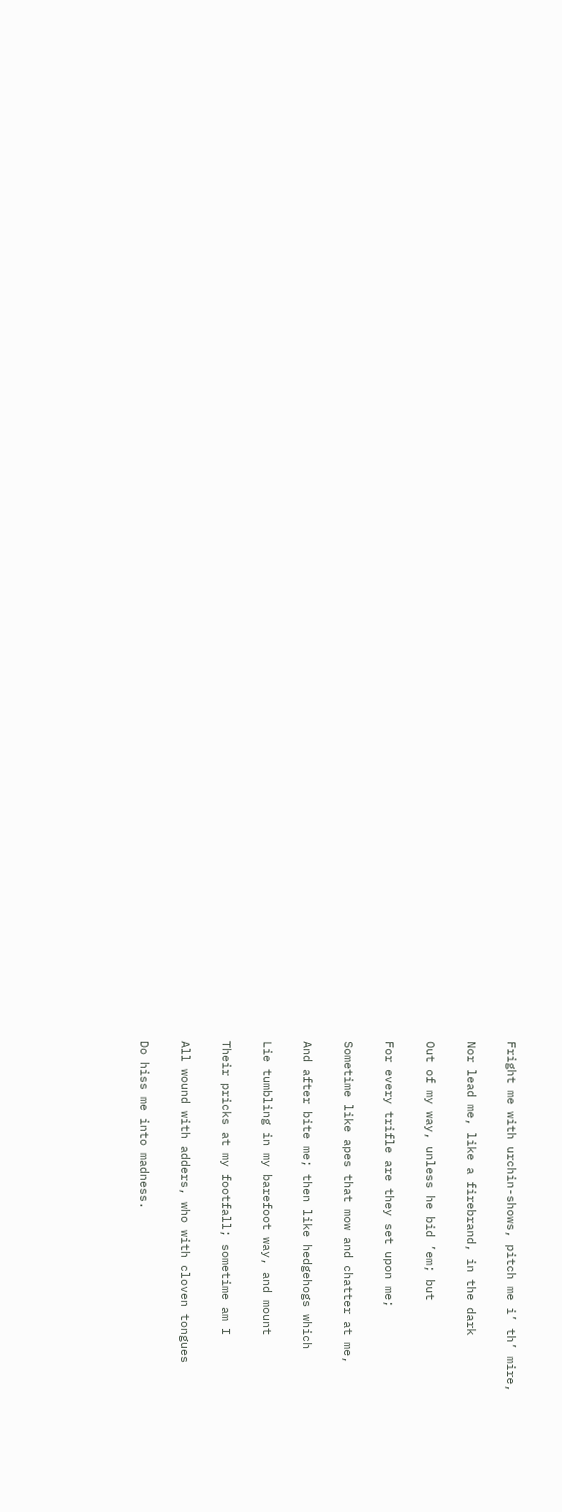Fright me with urchin-shows, pitch me i’ th’ mire,

Nor lead me, like a firebrand, in the dark

Out of my way, unless he bid ’em; but

For every trifle are they set upon me;

Sometime like apes that mow and chatter at me,

And after bite me; then like hedgehogs which

Lie tumbling in my barefoot way, and mount

Their pricks at my footfall; sometime am I

All wound with adders, who with cloven tongues

Do hiss me into madness.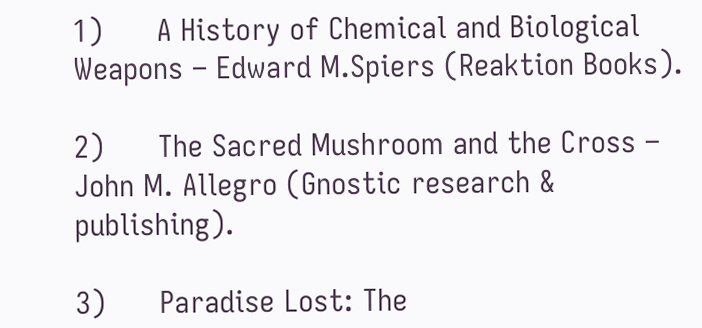1)      A History of Chemical and Biological Weapons – Edward M.Spiers (Reaktion Books).

2)      The Sacred Mushroom and the Cross – John M. Allegro (Gnostic research & publishing).

3)      Paradise Lost: The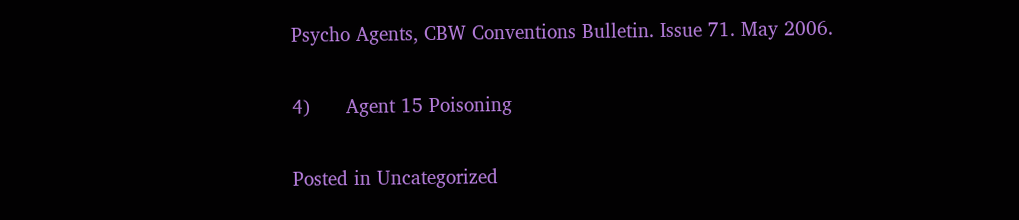Psycho Agents, CBW Conventions Bulletin. Issue 71. May 2006.

4)      Agent 15 Poisoning

Posted in Uncategorized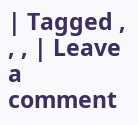| Tagged , , , | Leave a comment